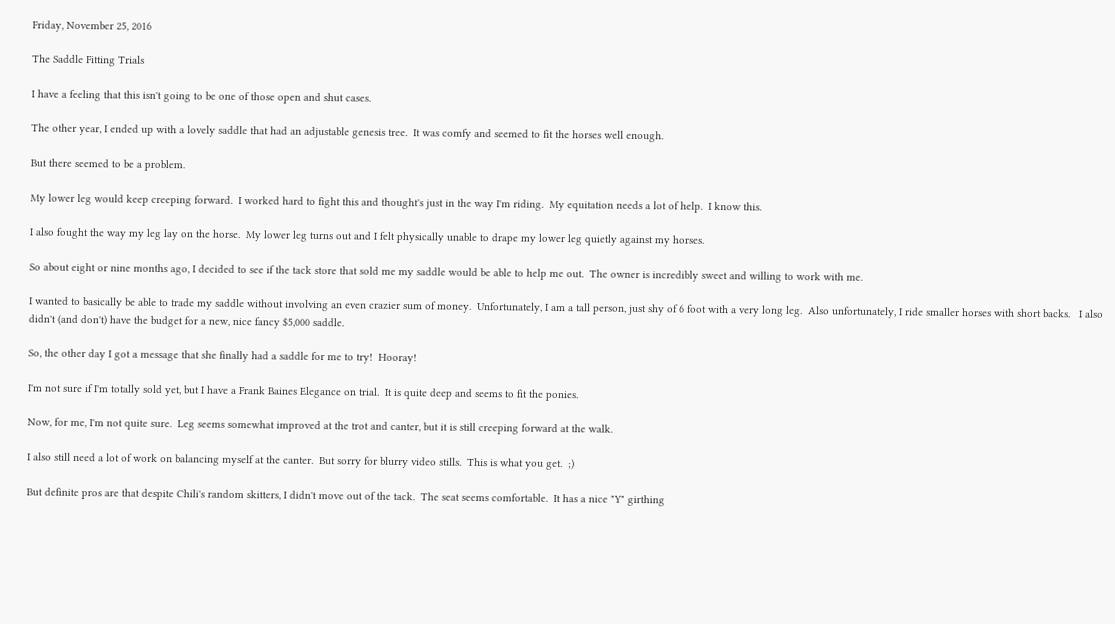Friday, November 25, 2016

The Saddle Fitting Trials

I have a feeling that this isn't going to be one of those open and shut cases.

The other year, I ended up with a lovely saddle that had an adjustable genesis tree.  It was comfy and seemed to fit the horses well enough.

But there seemed to be a problem.

My lower leg would keep creeping forward.  I worked hard to fight this and thought's just in the way I'm riding.  My equitation needs a lot of help.  I know this.

I also fought the way my leg lay on the horse.  My lower leg turns out and I felt physically unable to drape my lower leg quietly against my horses.

So about eight or nine months ago, I decided to see if the tack store that sold me my saddle would be able to help me out.  The owner is incredibly sweet and willing to work with me.

I wanted to basically be able to trade my saddle without involving an even crazier sum of money.  Unfortunately, I am a tall person, just shy of 6 foot with a very long leg.  Also unfortunately, I ride smaller horses with short backs.   I also didn't (and don't) have the budget for a new, nice fancy $5,000 saddle.

So, the other day I got a message that she finally had a saddle for me to try!  Hooray!

I'm not sure if I'm totally sold yet, but I have a Frank Baines Elegance on trial.  It is quite deep and seems to fit the ponies.

Now, for me, I'm not quite sure.  Leg seems somewhat improved at the trot and canter, but it is still creeping forward at the walk.

I also still need a lot of work on balancing myself at the canter.  But sorry for blurry video stills.  This is what you get.  ;)

But definite pros are that despite Chili's random skitters, I didn't move out of the tack.  The seat seems comfortable.  It has a nice "Y" girthing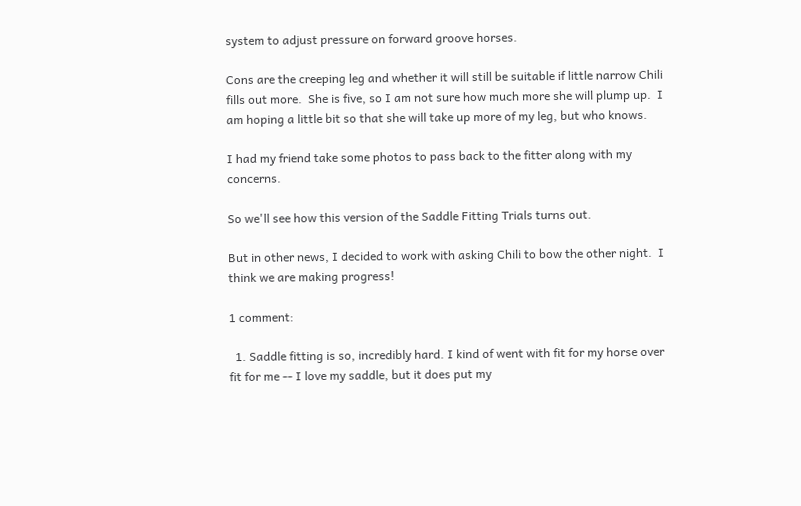system to adjust pressure on forward groove horses.

Cons are the creeping leg and whether it will still be suitable if little narrow Chili fills out more.  She is five, so I am not sure how much more she will plump up.  I am hoping a little bit so that she will take up more of my leg, but who knows.

I had my friend take some photos to pass back to the fitter along with my concerns.

So we'll see how this version of the Saddle Fitting Trials turns out.

But in other news, I decided to work with asking Chili to bow the other night.  I think we are making progress!

1 comment:

  1. Saddle fitting is so, incredibly hard. I kind of went with fit for my horse over fit for me -- I love my saddle, but it does put my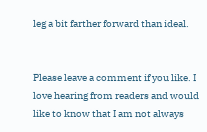leg a bit farther forward than ideal.


Please leave a comment if you like. I love hearing from readers and would like to know that I am not always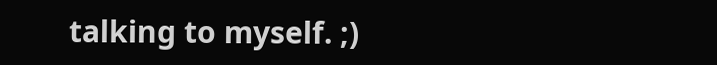talking to myself. ;)